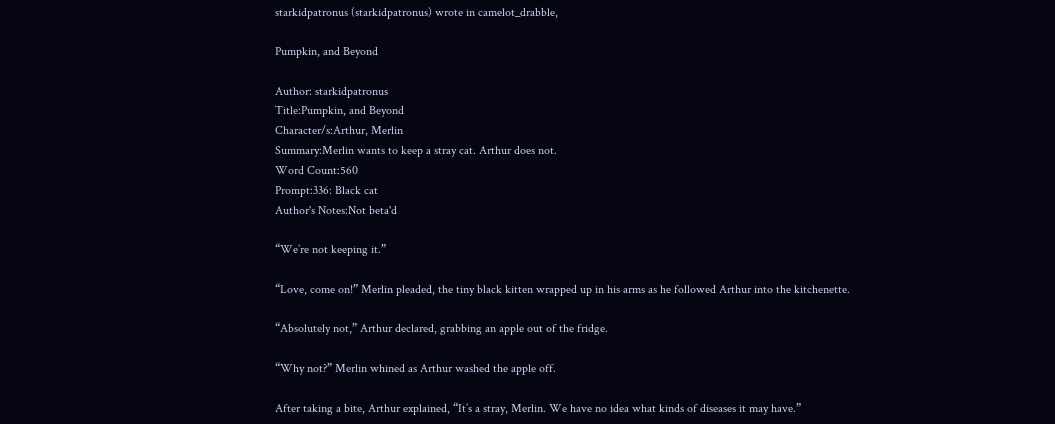starkidpatronus (starkidpatronus) wrote in camelot_drabble,

Pumpkin, and Beyond

Author: starkidpatronus
Title:Pumpkin, and Beyond
Character/s:Arthur, Merlin
Summary:Merlin wants to keep a stray cat. Arthur does not.
Word Count:560
Prompt:336: Black cat
Author's Notes:Not beta'd

“We’re not keeping it.”

“Love, come on!” Merlin pleaded, the tiny black kitten wrapped up in his arms as he followed Arthur into the kitchenette.

“Absolutely not,” Arthur declared, grabbing an apple out of the fridge.

“Why not?” Merlin whined as Arthur washed the apple off.

After taking a bite, Arthur explained, “It’s a stray, Merlin. We have no idea what kinds of diseases it may have.”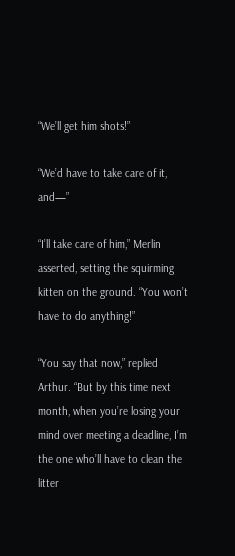“We’ll get him shots!”

“We’d have to take care of it, and—”

“I’ll take care of him,” Merlin asserted, setting the squirming kitten on the ground. “You won’t have to do anything!”

“You say that now,” replied Arthur. “But by this time next month, when you’re losing your mind over meeting a deadline, I’m the one who’ll have to clean the litter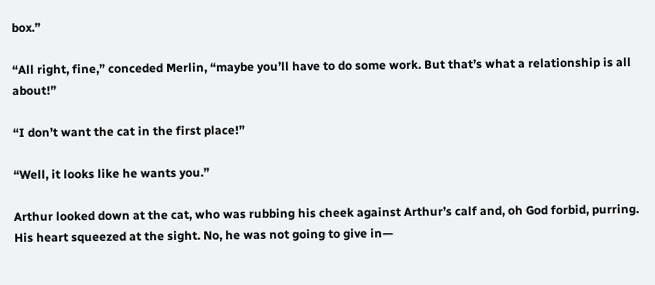box.”

“All right, fine,” conceded Merlin, “maybe you’ll have to do some work. But that’s what a relationship is all about!”

“I don’t want the cat in the first place!”

“Well, it looks like he wants you.”

Arthur looked down at the cat, who was rubbing his cheek against Arthur’s calf and, oh God forbid, purring. His heart squeezed at the sight. No, he was not going to give in—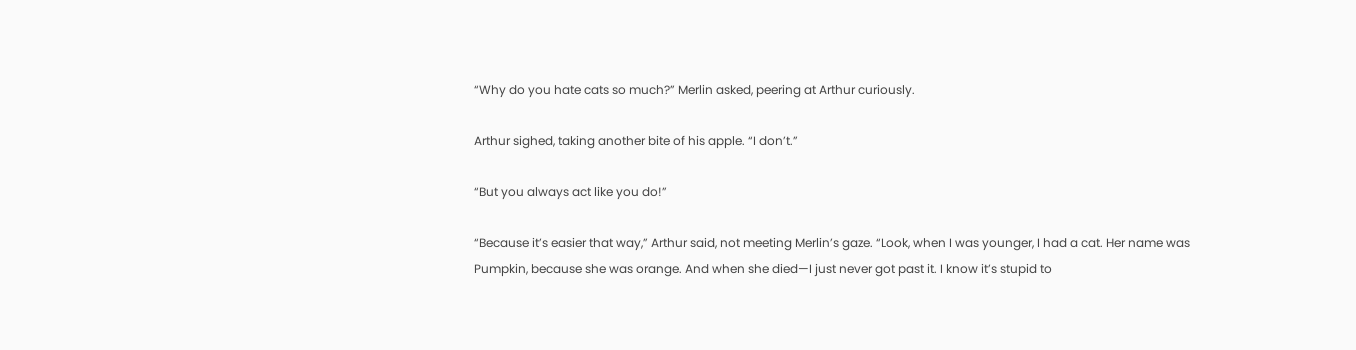“Why do you hate cats so much?” Merlin asked, peering at Arthur curiously.

Arthur sighed, taking another bite of his apple. “I don’t.”

“But you always act like you do!”

“Because it’s easier that way,” Arthur said, not meeting Merlin’s gaze. “Look, when I was younger, I had a cat. Her name was Pumpkin, because she was orange. And when she died—I just never got past it. I know it’s stupid to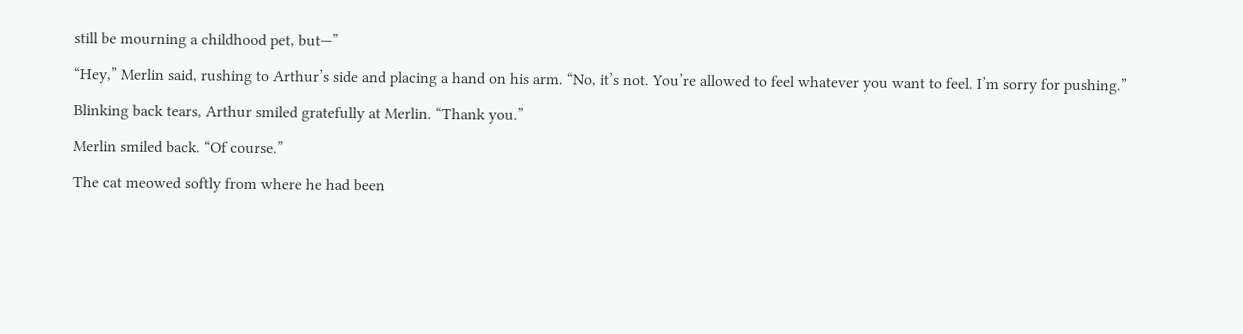still be mourning a childhood pet, but—”

“Hey,” Merlin said, rushing to Arthur’s side and placing a hand on his arm. “No, it’s not. You’re allowed to feel whatever you want to feel. I’m sorry for pushing.”

Blinking back tears, Arthur smiled gratefully at Merlin. “Thank you.”

Merlin smiled back. “Of course.”

The cat meowed softly from where he had been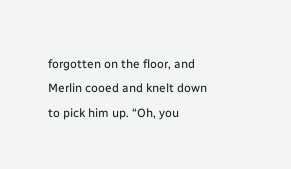forgotten on the floor, and Merlin cooed and knelt down to pick him up. “Oh, you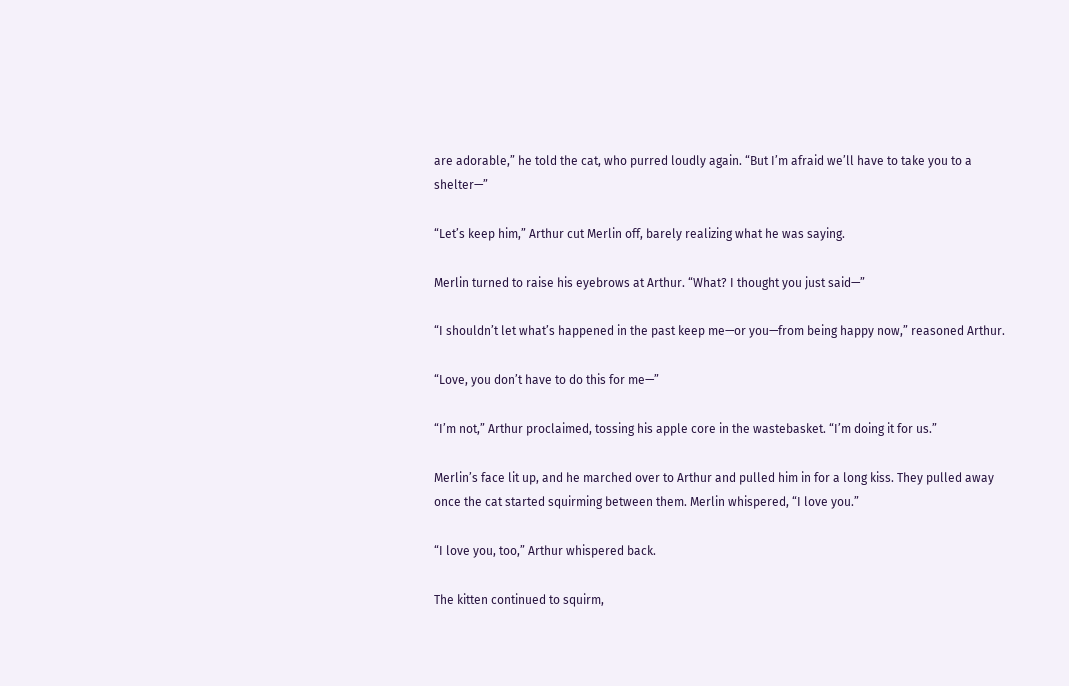are adorable,” he told the cat, who purred loudly again. “But I’m afraid we’ll have to take you to a shelter—”

“Let’s keep him,” Arthur cut Merlin off, barely realizing what he was saying.

Merlin turned to raise his eyebrows at Arthur. “What? I thought you just said—”

“I shouldn’t let what’s happened in the past keep me—or you—from being happy now,” reasoned Arthur.

“Love, you don’t have to do this for me—”

“I’m not,” Arthur proclaimed, tossing his apple core in the wastebasket. “I’m doing it for us.”

Merlin’s face lit up, and he marched over to Arthur and pulled him in for a long kiss. They pulled away once the cat started squirming between them. Merlin whispered, “I love you.”

“I love you, too,” Arthur whispered back.

The kitten continued to squirm,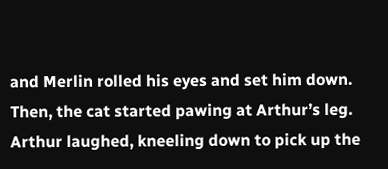and Merlin rolled his eyes and set him down. Then, the cat started pawing at Arthur’s leg. Arthur laughed, kneeling down to pick up the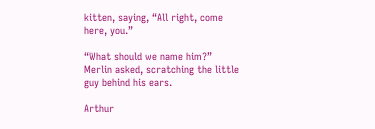kitten, saying, “All right, come here, you.”

“What should we name him?” Merlin asked, scratching the little guy behind his ears.

Arthur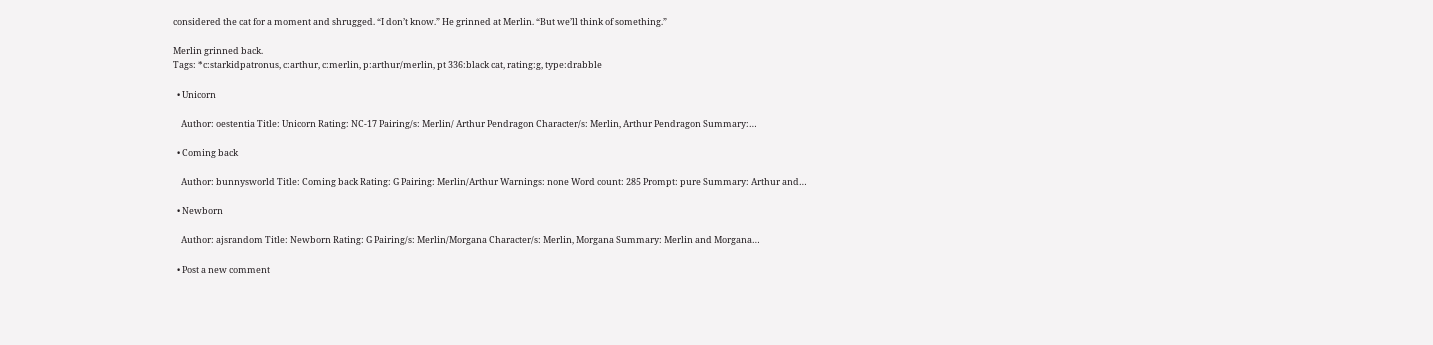considered the cat for a moment and shrugged. “I don’t know.” He grinned at Merlin. “But we’ll think of something.”

Merlin grinned back.
Tags: *c:starkidpatronus, c:arthur, c:merlin, p:arthur/merlin, pt 336:black cat, rating:g, type:drabble

  • Unicorn

    Author: oestentia Title: Unicorn Rating: NC-17 Pairing/s: Merlin/ Arthur Pendragon Character/s: Merlin, Arthur Pendragon Summary:…

  • Coming back

    Author: bunnysworld Title: Coming back Rating: G Pairing: Merlin/Arthur Warnings: none Word count: 285 Prompt: pure Summary: Arthur and…

  • Newborn

    Author: ajsrandom Title: Newborn Rating: G Pairing/s: Merlin/Morgana Character/s: Merlin, Morgana Summary: Merlin and Morgana…

  • Post a new comment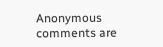Anonymous comments are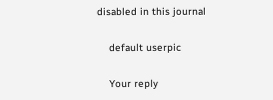disabled in this journal

    default userpic

    Your reply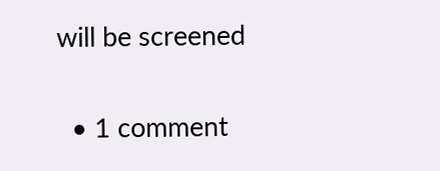will be screened

  • 1 comment